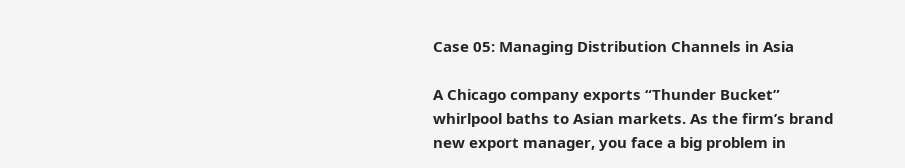Case 05: Managing Distribution Channels in Asia

A Chicago company exports “Thunder Bucket” whirlpool baths to Asian markets. As the firm’s brand new export manager, you face a big problem in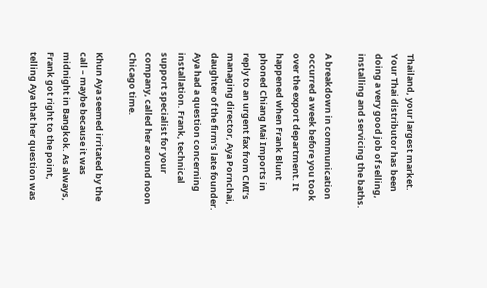Thailand, your largest market. Your Thai distributor has been doing a very good job of selling, installing and servicing the baths.

A breakdown in communication occurred a week before you took over the export department. It happened when Frank Blunt phoned Chiang Mai Imports in reply to an urgent fax from CMI’s managing director, Aya Pornchai, daughter of the firm’s late founder. Aya had a question concerning installation. Frank, technical support specialist for your company, called her around noon Chicago time.

Khun Aya seemed irritated by the call – maybe because it was midnight in Bangkok. As always, Frank got right to the point, telling Aya that her question was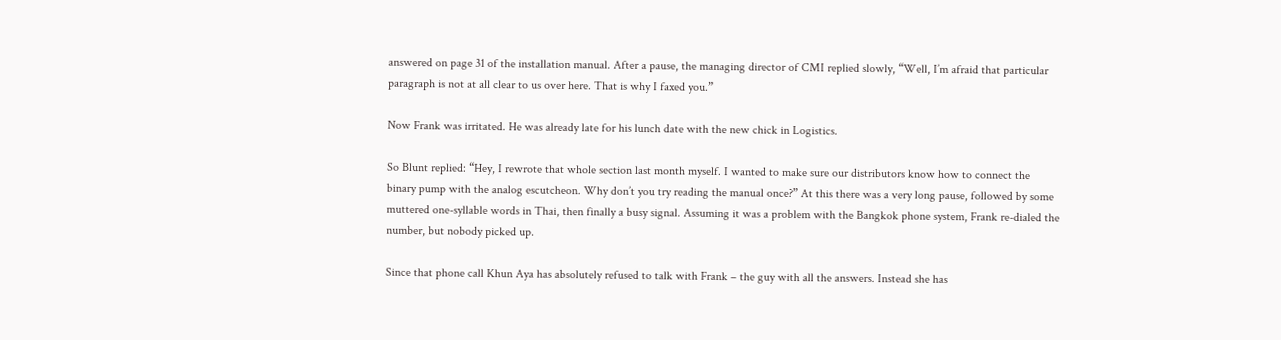answered on page 31 of the installation manual. After a pause, the managing director of CMI replied slowly, “Well, I’m afraid that particular paragraph is not at all clear to us over here. That is why I faxed you.”

Now Frank was irritated. He was already late for his lunch date with the new chick in Logistics.

So Blunt replied: “Hey, I rewrote that whole section last month myself. I wanted to make sure our distributors know how to connect the binary pump with the analog escutcheon. Why don’t you try reading the manual once?” At this there was a very long pause, followed by some muttered one-syllable words in Thai, then finally a busy signal. Assuming it was a problem with the Bangkok phone system, Frank re-dialed the number, but nobody picked up.

Since that phone call Khun Aya has absolutely refused to talk with Frank – the guy with all the answers. Instead she has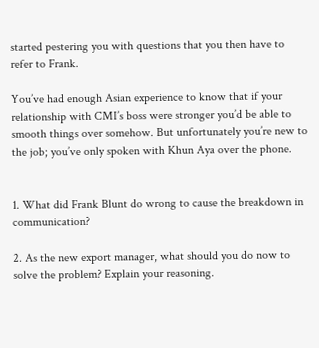started pestering you with questions that you then have to refer to Frank.

You’ve had enough Asian experience to know that if your relationship with CMI’s boss were stronger you’d be able to smooth things over somehow. But unfortunately you’re new to the job; you’ve only spoken with Khun Aya over the phone.


1. What did Frank Blunt do wrong to cause the breakdown in communication?

2. As the new export manager, what should you do now to solve the problem? Explain your reasoning.